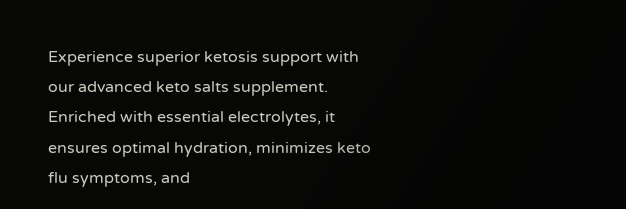Experience superior ketosis support with our advanced keto salts supplement. Enriched with essential electrolytes, it ensures optimal hydration, minimizes keto flu symptoms, and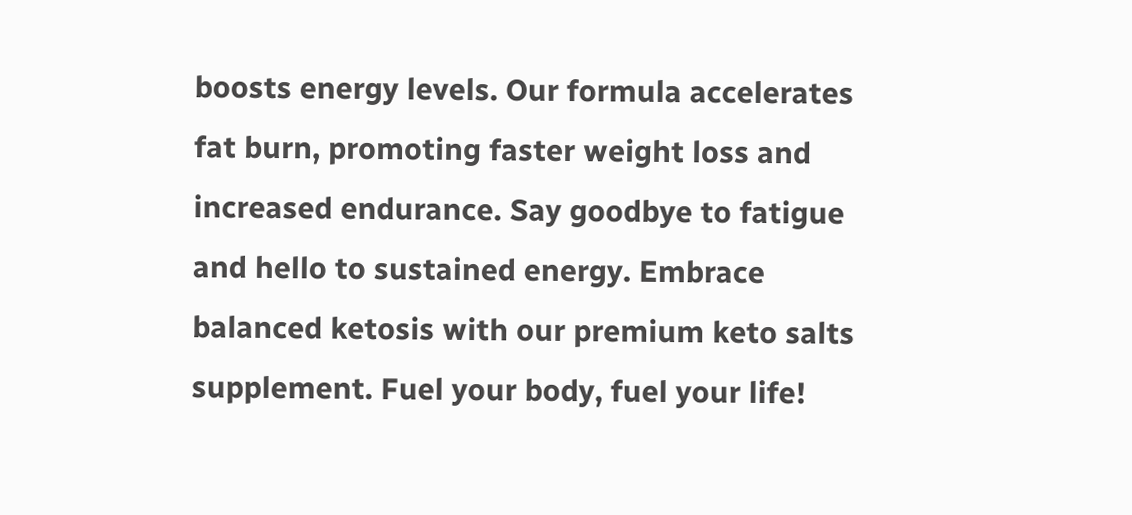boosts energy levels. Our formula accelerates fat burn, promoting faster weight loss and increased endurance. Say goodbye to fatigue and hello to sustained energy. Embrace balanced ketosis with our premium keto salts supplement. Fuel your body, fuel your life!